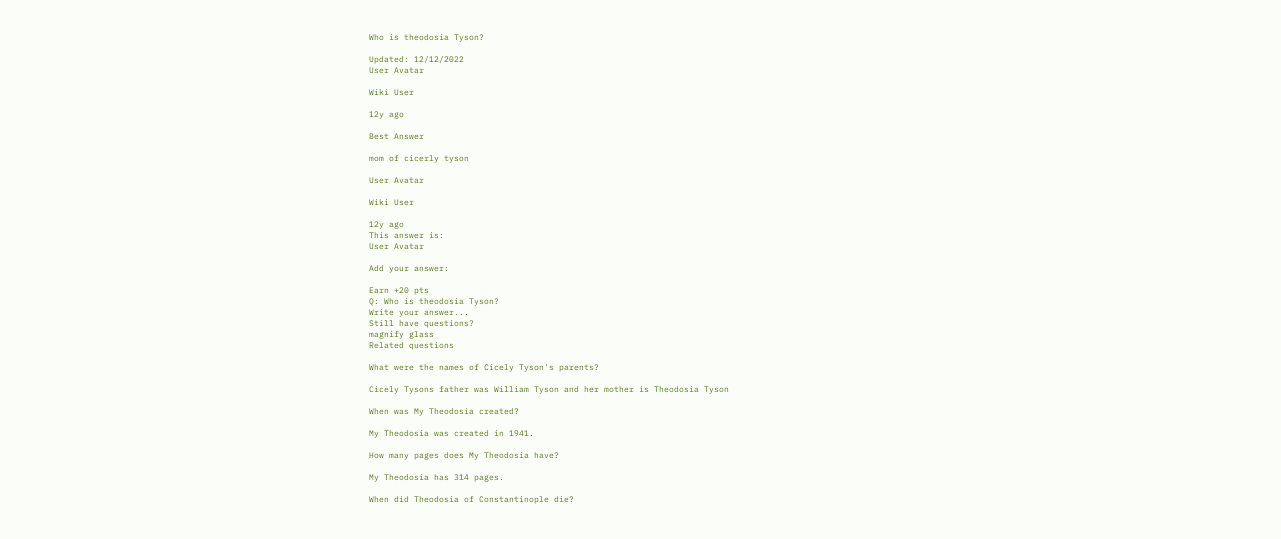Who is theodosia Tyson?

Updated: 12/12/2022
User Avatar

Wiki User

12y ago

Best Answer

mom of cicerly tyson

User Avatar

Wiki User

12y ago
This answer is:
User Avatar

Add your answer:

Earn +20 pts
Q: Who is theodosia Tyson?
Write your answer...
Still have questions?
magnify glass
Related questions

What were the names of Cicely Tyson's parents?

Cicely Tysons father was William Tyson and her mother is Theodosia Tyson

When was My Theodosia created?

My Theodosia was created in 1941.

How many pages does My Theodosia have?

My Theodosia has 314 pages.

When did Theodosia of Constantinople die?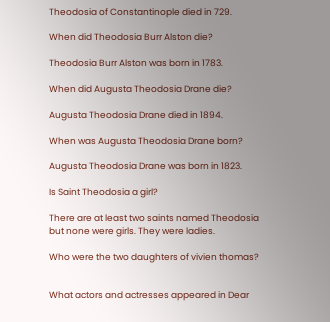Theodosia of Constantinople died in 729.

When did Theodosia Burr Alston die?

Theodosia Burr Alston was born in 1783.

When did Augusta Theodosia Drane die?

Augusta Theodosia Drane died in 1894.

When was Augusta Theodosia Drane born?

Augusta Theodosia Drane was born in 1823.

Is Saint Theodosia a girl?

There are at least two saints named Theodosia but none were girls. They were ladies.

Who were the two daughters of vivien thomas?


What actors and actresses appeared in Dear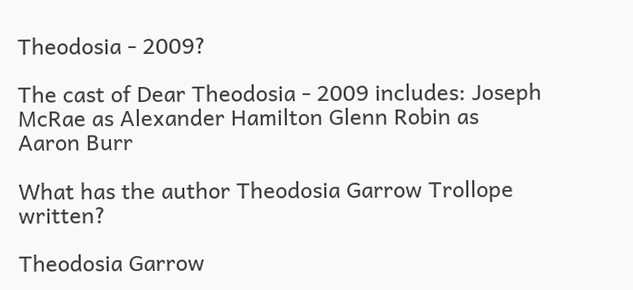Theodosia - 2009?

The cast of Dear Theodosia - 2009 includes: Joseph McRae as Alexander Hamilton Glenn Robin as Aaron Burr

What has the author Theodosia Garrow Trollope written?

Theodosia Garrow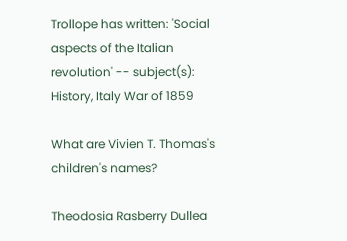Trollope has written: 'Social aspects of the Italian revolution' -- subject(s): History, Italy War of 1859

What are Vivien T. Thomas's children's names?

Theodosia Rasberry Dullea